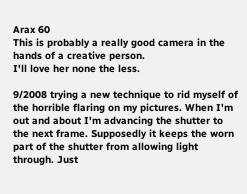Arax 60
This is probably a really good camera in the hands of a creative person.
I'll love her none the less.

9/2008 trying a new technique to rid myself of the horrible flaring on my pictures. When I'm out and about I'm advancing the shutter to the next frame. Supposedly it keeps the worn part of the shutter from allowing light through. Just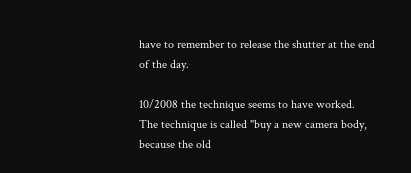have to remember to release the shutter at the end of the day.

10/2008 the technique seems to have worked. The technique is called "buy a new camera body, because the old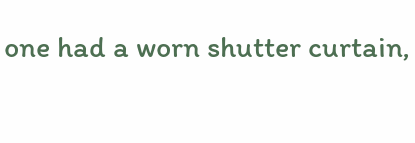one had a worn shutter curtain,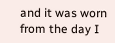and it was worn from the day I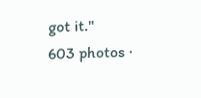got it."
603 photos ·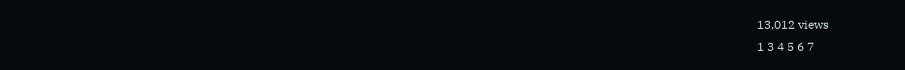13,012 views
1 3 4 5 6 7